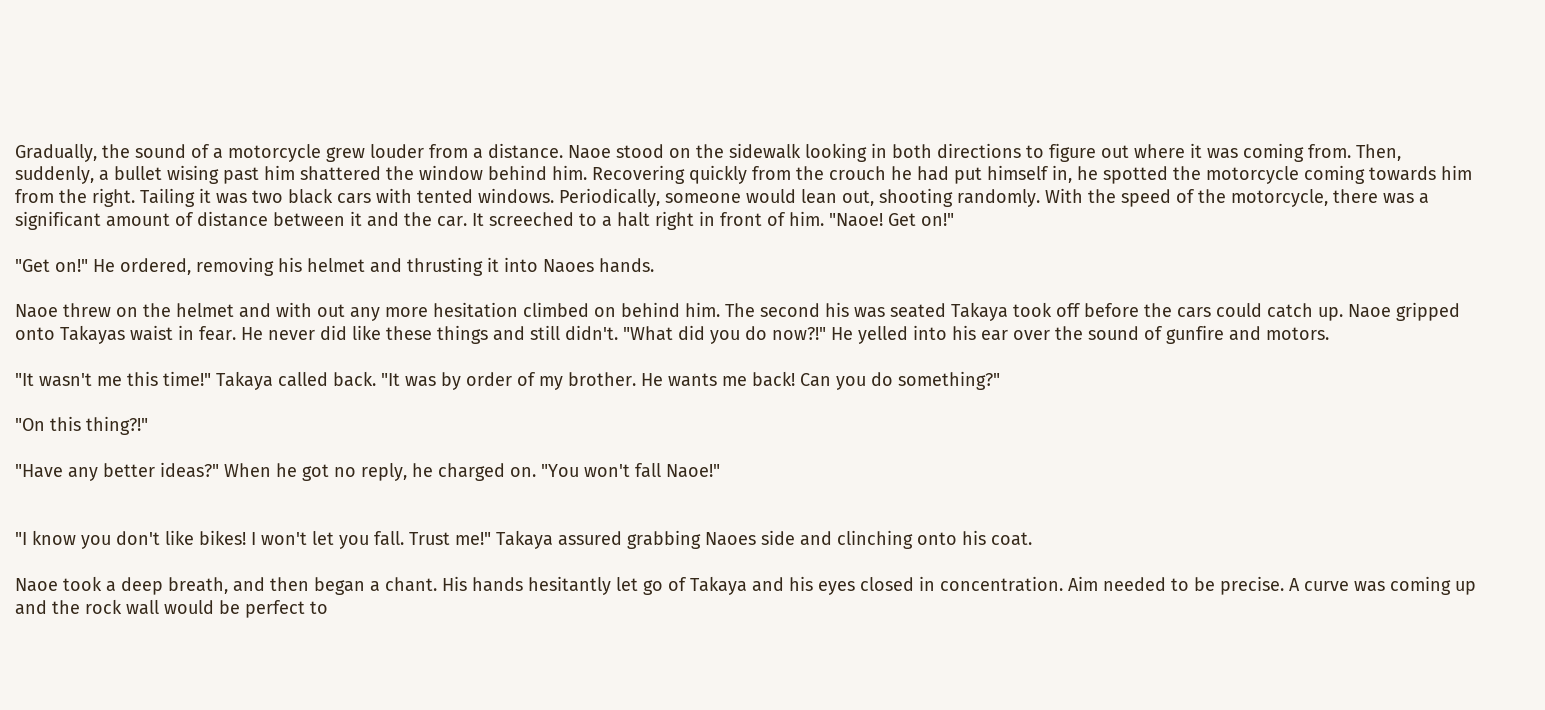Gradually, the sound of a motorcycle grew louder from a distance. Naoe stood on the sidewalk looking in both directions to figure out where it was coming from. Then, suddenly, a bullet wising past him shattered the window behind him. Recovering quickly from the crouch he had put himself in, he spotted the motorcycle coming towards him from the right. Tailing it was two black cars with tented windows. Periodically, someone would lean out, shooting randomly. With the speed of the motorcycle, there was a significant amount of distance between it and the car. It screeched to a halt right in front of him. "Naoe! Get on!"

"Get on!" He ordered, removing his helmet and thrusting it into Naoes hands.

Naoe threw on the helmet and with out any more hesitation climbed on behind him. The second his was seated Takaya took off before the cars could catch up. Naoe gripped onto Takayas waist in fear. He never did like these things and still didn't. "What did you do now?!" He yelled into his ear over the sound of gunfire and motors.

"It wasn't me this time!" Takaya called back. "It was by order of my brother. He wants me back! Can you do something?"

"On this thing?!"

"Have any better ideas?" When he got no reply, he charged on. "You won't fall Naoe!"


"I know you don't like bikes! I won't let you fall. Trust me!" Takaya assured grabbing Naoes side and clinching onto his coat.

Naoe took a deep breath, and then began a chant. His hands hesitantly let go of Takaya and his eyes closed in concentration. Aim needed to be precise. A curve was coming up and the rock wall would be perfect to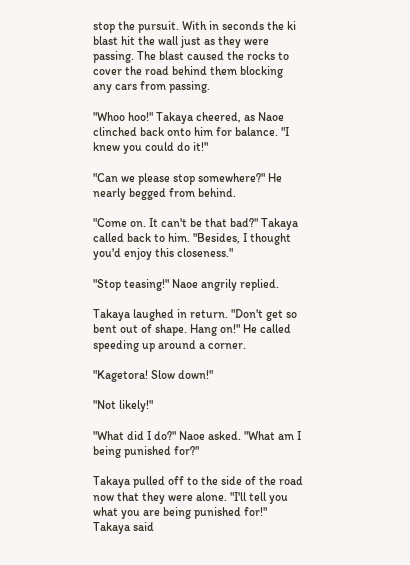stop the pursuit. With in seconds the ki blast hit the wall just as they were passing. The blast caused the rocks to cover the road behind them blocking any cars from passing.

"Whoo hoo!" Takaya cheered, as Naoe clinched back onto him for balance. "I knew you could do it!"

"Can we please stop somewhere?" He nearly begged from behind.

"Come on. It can't be that bad?" Takaya called back to him. "Besides, I thought you'd enjoy this closeness."

"Stop teasing!" Naoe angrily replied.

Takaya laughed in return. "Don't get so bent out of shape. Hang on!" He called speeding up around a corner.

"Kagetora! Slow down!"

"Not likely!"

"What did I do?" Naoe asked. "What am I being punished for?"

Takaya pulled off to the side of the road now that they were alone. "I'll tell you what you are being punished for!" Takaya said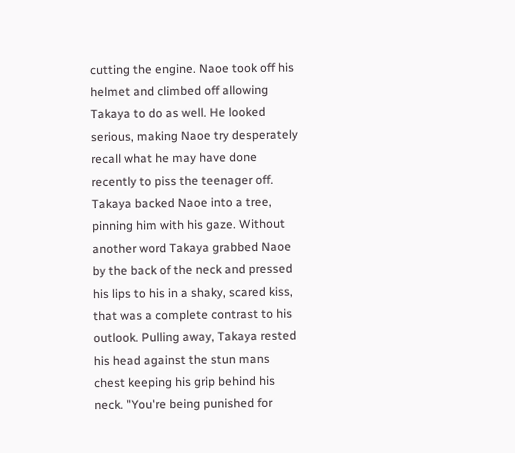cutting the engine. Naoe took off his helmet and climbed off allowing Takaya to do as well. He looked serious, making Naoe try desperately recall what he may have done recently to piss the teenager off. Takaya backed Naoe into a tree, pinning him with his gaze. Without another word Takaya grabbed Naoe by the back of the neck and pressed his lips to his in a shaky, scared kiss, that was a complete contrast to his outlook. Pulling away, Takaya rested his head against the stun mans chest keeping his grip behind his neck. "You're being punished for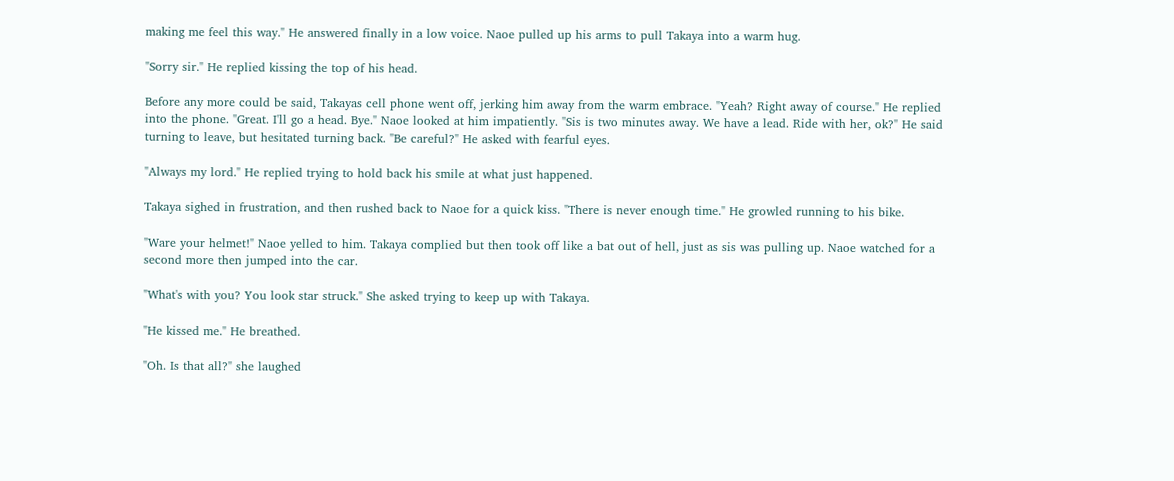making me feel this way." He answered finally in a low voice. Naoe pulled up his arms to pull Takaya into a warm hug.

"Sorry sir." He replied kissing the top of his head.

Before any more could be said, Takayas cell phone went off, jerking him away from the warm embrace. "Yeah? Right away of course." He replied into the phone. "Great. I'll go a head. Bye." Naoe looked at him impatiently. "Sis is two minutes away. We have a lead. Ride with her, ok?" He said turning to leave, but hesitated turning back. "Be careful?" He asked with fearful eyes.

"Always my lord." He replied trying to hold back his smile at what just happened.

Takaya sighed in frustration, and then rushed back to Naoe for a quick kiss. "There is never enough time." He growled running to his bike.

"Ware your helmet!" Naoe yelled to him. Takaya complied but then took off like a bat out of hell, just as sis was pulling up. Naoe watched for a second more then jumped into the car.

"What's with you? You look star struck." She asked trying to keep up with Takaya.

"He kissed me." He breathed.

"Oh. Is that all?" she laughed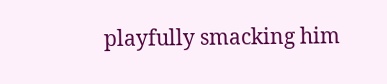playfully smacking him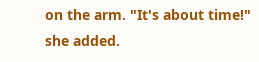on the arm. "It's about time!" she added.